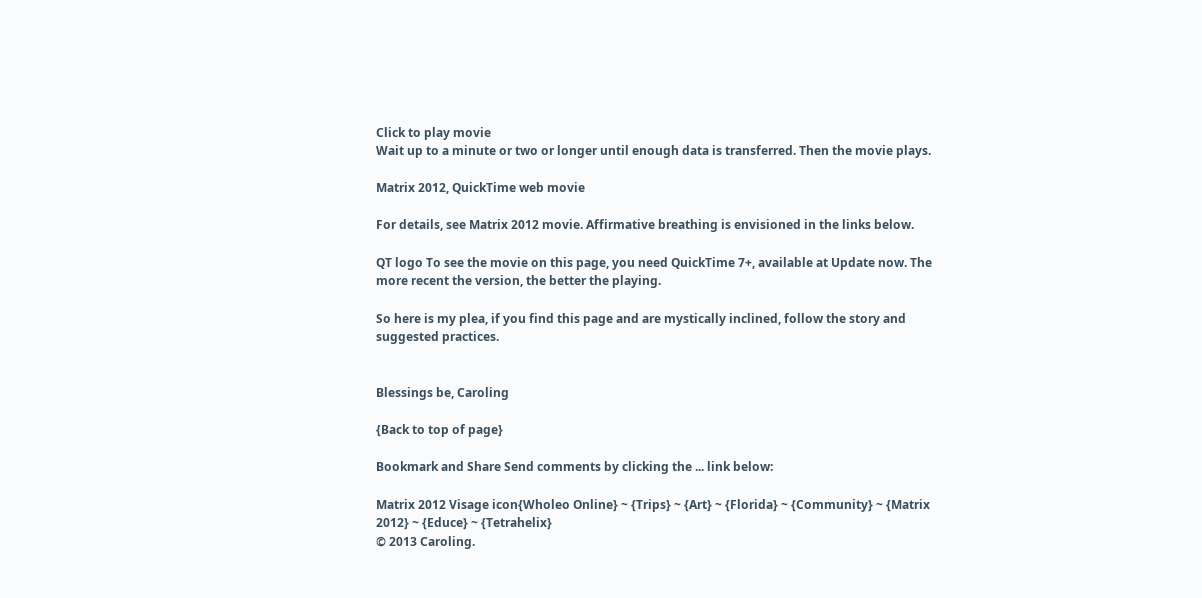Click to play movie
Wait up to a minute or two or longer until enough data is transferred. Then the movie plays.

Matrix 2012, QuickTime web movie

For details, see Matrix 2012 movie. Affirmative breathing is envisioned in the links below.

QT logo To see the movie on this page, you need QuickTime 7+, available at Update now. The more recent the version, the better the playing.

So here is my plea, if you find this page and are mystically inclined, follow the story and suggested practices.


Blessings be, Caroling

{Back to top of page}

Bookmark and Share Send comments by clicking the ... link below:

Matrix 2012 Visage icon{Wholeo Online} ~ {Trips} ~ {Art} ~ {Florida} ~ {Community} ~ {Matrix 2012} ~ {Educe} ~ {Tetrahelix}
© 2013 Caroling.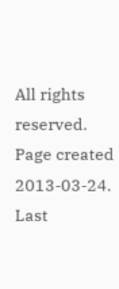All rights reserved. Page created 2013-03-24. Last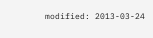modified: 2013-03-24